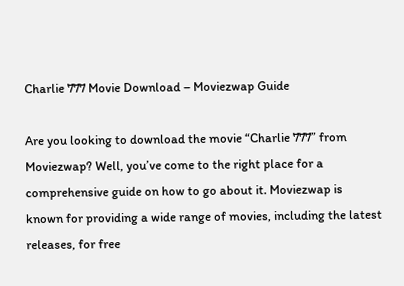Charlie 777 Movie Download – Moviezwap Guide

Are you looking to download the movie “Charlie 777” from Moviezwap? Well, you’ve come to the right place for a comprehensive guide on how to go about it. Moviezwap is known for providing a wide range of movies, including the latest releases, for free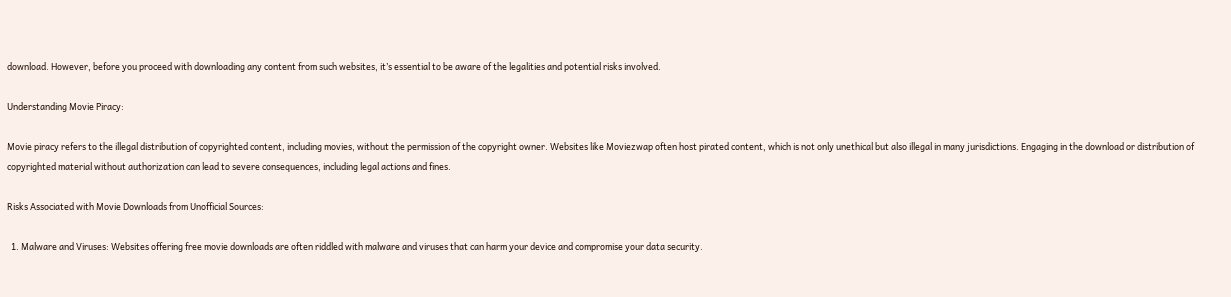download. However, before you proceed with downloading any content from such websites, it’s essential to be aware of the legalities and potential risks involved.

Understanding Movie Piracy:

Movie piracy refers to the illegal distribution of copyrighted content, including movies, without the permission of the copyright owner. Websites like Moviezwap often host pirated content, which is not only unethical but also illegal in many jurisdictions. Engaging in the download or distribution of copyrighted material without authorization can lead to severe consequences, including legal actions and fines.

Risks Associated with Movie Downloads from Unofficial Sources:

  1. Malware and Viruses: Websites offering free movie downloads are often riddled with malware and viruses that can harm your device and compromise your data security.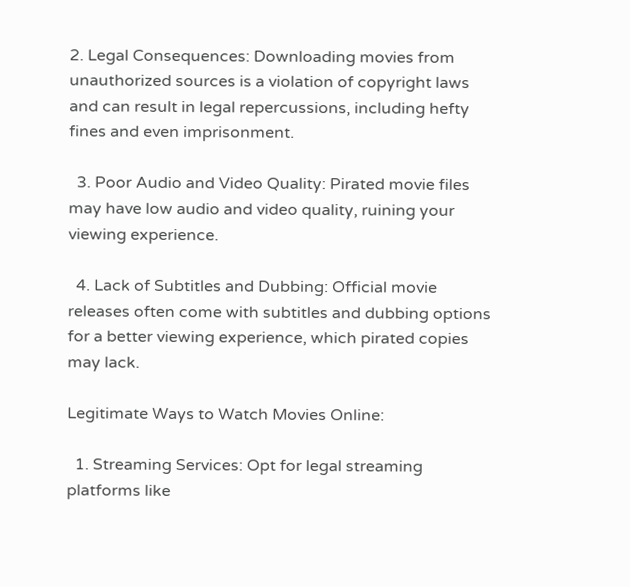2. Legal Consequences: Downloading movies from unauthorized sources is a violation of copyright laws and can result in legal repercussions, including hefty fines and even imprisonment.

  3. Poor Audio and Video Quality: Pirated movie files may have low audio and video quality, ruining your viewing experience.

  4. Lack of Subtitles and Dubbing: Official movie releases often come with subtitles and dubbing options for a better viewing experience, which pirated copies may lack.

Legitimate Ways to Watch Movies Online:

  1. Streaming Services: Opt for legal streaming platforms like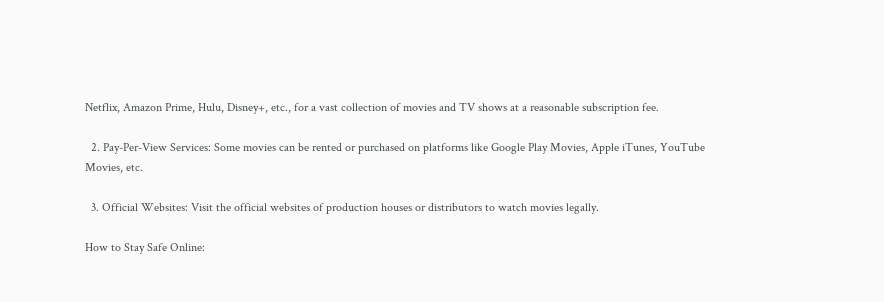Netflix, Amazon Prime, Hulu, Disney+, etc., for a vast collection of movies and TV shows at a reasonable subscription fee.

  2. Pay-Per-View Services: Some movies can be rented or purchased on platforms like Google Play Movies, Apple iTunes, YouTube Movies, etc.

  3. Official Websites: Visit the official websites of production houses or distributors to watch movies legally.

How to Stay Safe Online: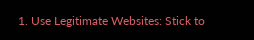1. Use Legitimate Websites: Stick to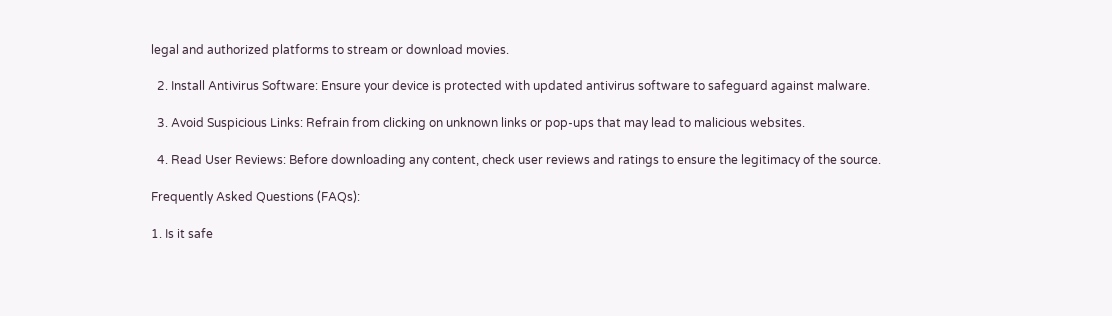legal and authorized platforms to stream or download movies.

  2. Install Antivirus Software: Ensure your device is protected with updated antivirus software to safeguard against malware.

  3. Avoid Suspicious Links: Refrain from clicking on unknown links or pop-ups that may lead to malicious websites.

  4. Read User Reviews: Before downloading any content, check user reviews and ratings to ensure the legitimacy of the source.

Frequently Asked Questions (FAQs):

1. Is it safe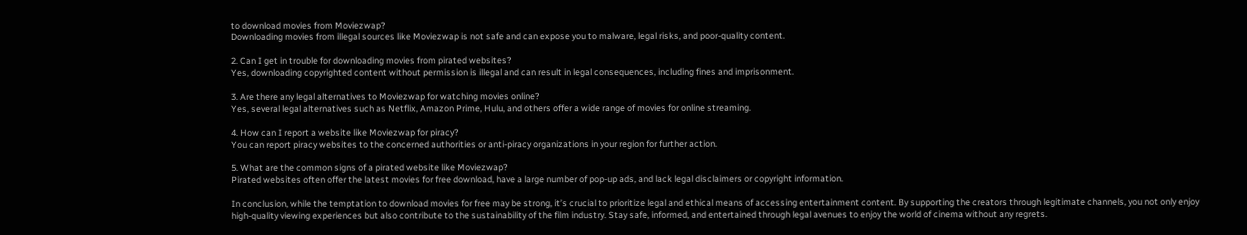to download movies from Moviezwap?
Downloading movies from illegal sources like Moviezwap is not safe and can expose you to malware, legal risks, and poor-quality content.

2. Can I get in trouble for downloading movies from pirated websites?
Yes, downloading copyrighted content without permission is illegal and can result in legal consequences, including fines and imprisonment.

3. Are there any legal alternatives to Moviezwap for watching movies online?
Yes, several legal alternatives such as Netflix, Amazon Prime, Hulu, and others offer a wide range of movies for online streaming.

4. How can I report a website like Moviezwap for piracy?
You can report piracy websites to the concerned authorities or anti-piracy organizations in your region for further action.

5. What are the common signs of a pirated website like Moviezwap?
Pirated websites often offer the latest movies for free download, have a large number of pop-up ads, and lack legal disclaimers or copyright information.

In conclusion, while the temptation to download movies for free may be strong, it’s crucial to prioritize legal and ethical means of accessing entertainment content. By supporting the creators through legitimate channels, you not only enjoy high-quality viewing experiences but also contribute to the sustainability of the film industry. Stay safe, informed, and entertained through legal avenues to enjoy the world of cinema without any regrets.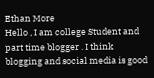Ethan More
Hello , I am college Student and part time blogger . I think blogging and social media is good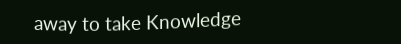away to take Knowledge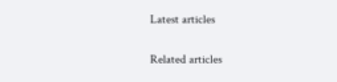Latest articles

Related articles